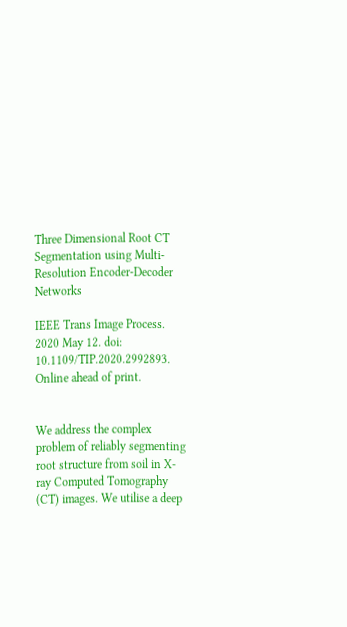Three Dimensional Root CT Segmentation using Multi-Resolution Encoder-Decoder Networks

IEEE Trans Image Process. 2020 May 12. doi: 10.1109/TIP.2020.2992893. Online ahead of print.


We address the complex problem of reliably segmenting root structure from soil in X-ray Computed Tomography (CT) images. We utilise a deep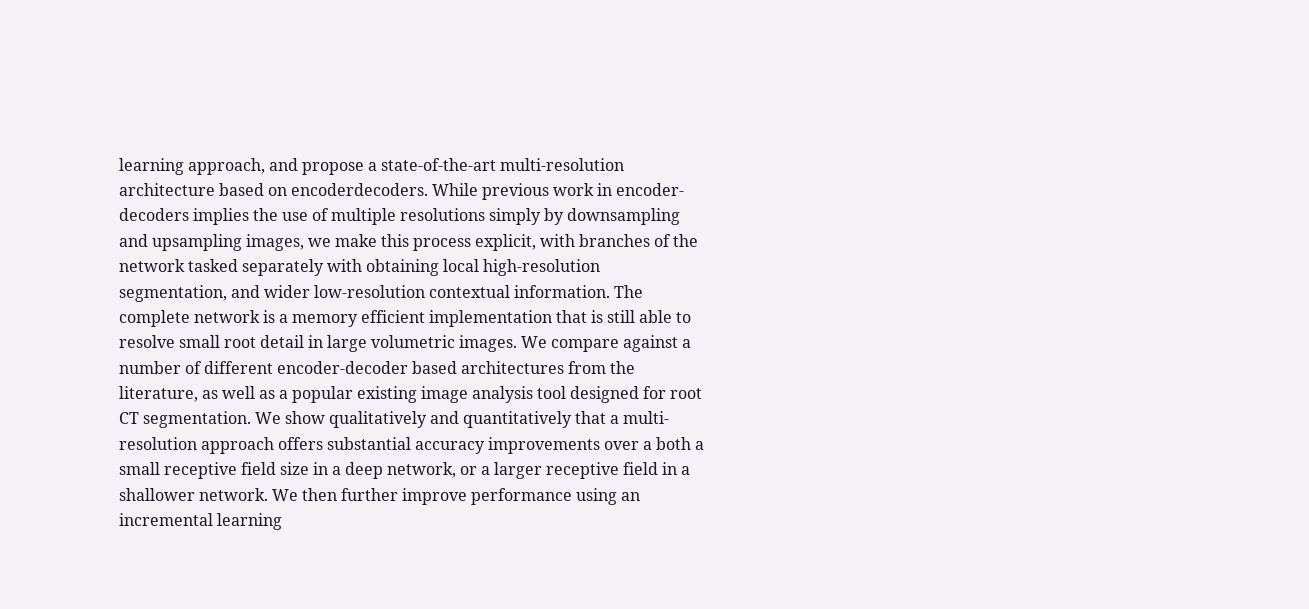learning approach, and propose a state-of-the-art multi-resolution architecture based on encoderdecoders. While previous work in encoder-decoders implies the use of multiple resolutions simply by downsampling and upsampling images, we make this process explicit, with branches of the network tasked separately with obtaining local high-resolution segmentation, and wider low-resolution contextual information. The complete network is a memory efficient implementation that is still able to resolve small root detail in large volumetric images. We compare against a number of different encoder-decoder based architectures from the literature, as well as a popular existing image analysis tool designed for root CT segmentation. We show qualitatively and quantitatively that a multi-resolution approach offers substantial accuracy improvements over a both a small receptive field size in a deep network, or a larger receptive field in a shallower network. We then further improve performance using an incremental learning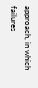approach, in which failures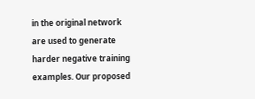in the original network are used to generate harder negative training examples. Our proposed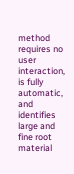method requires no user interaction, is fully automatic, and identifies large and fine root material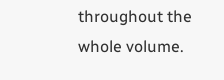throughout the whole volume.